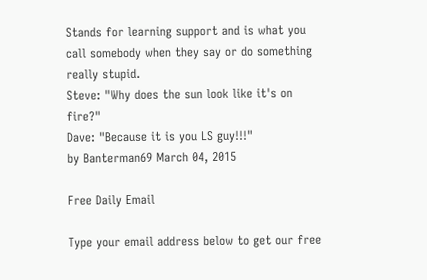Stands for learning support and is what you call somebody when they say or do something really stupid.
Steve: "Why does the sun look like it's on fire?"
Dave: "Because it is you LS guy!!!"
by Banterman69 March 04, 2015

Free Daily Email

Type your email address below to get our free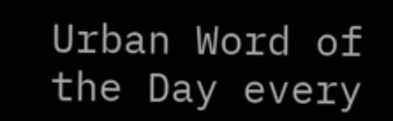Urban Word of the Day every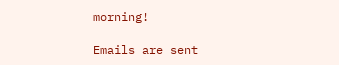morning!

Emails are sent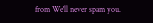from We'll never spam you.